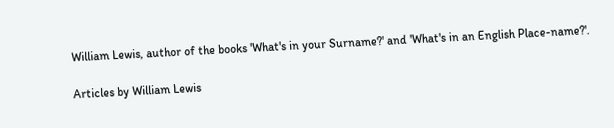William Lewis, author of the books 'What's in your Surname?' and 'What's in an English Place-name?'.

Articles by William Lewis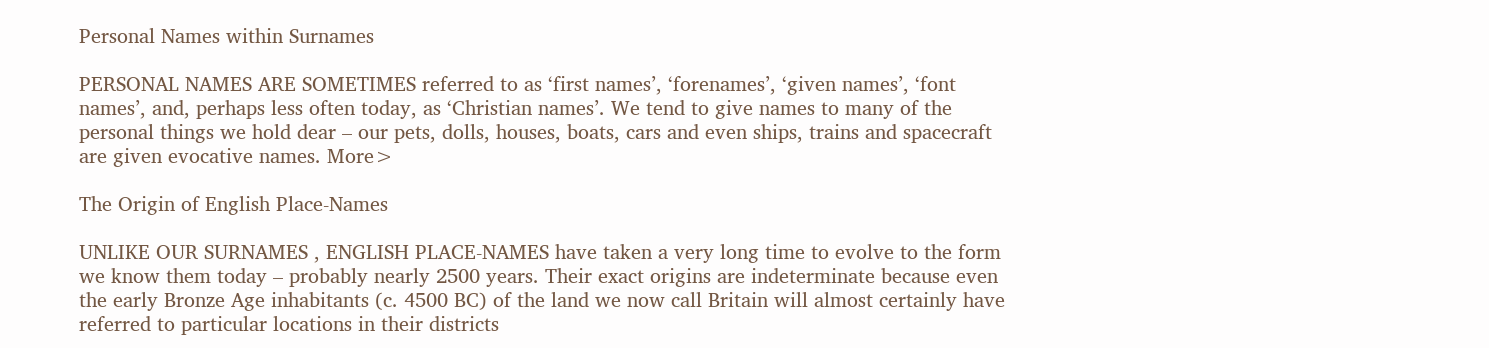Personal Names within Surnames

PERSONAL NAMES ARE SOMETIMES referred to as ‘first names’, ‘forenames’, ‘given names’, ‘font names’, and, perhaps less often today, as ‘Christian names’. We tend to give names to many of the personal things we hold dear – our pets, dolls, houses, boats, cars and even ships, trains and spacecraft are given evocative names. More>

The Origin of English Place-Names

UNLIKE OUR SURNAMES , ENGLISH PLACE-NAMES have taken a very long time to evolve to the form we know them today – probably nearly 2500 years. Their exact origins are indeterminate because even the early Bronze Age inhabitants (c. 4500 BC) of the land we now call Britain will almost certainly have referred to particular locations in their districts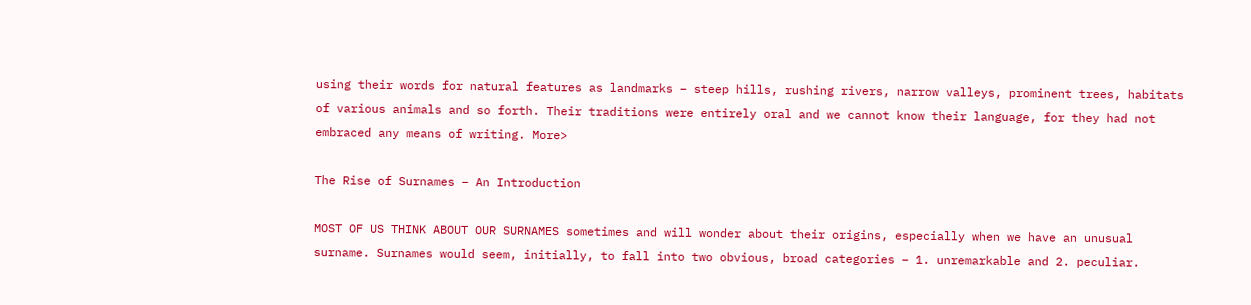using their words for natural features as landmarks – steep hills, rushing rivers, narrow valleys, prominent trees, habitats of various animals and so forth. Their traditions were entirely oral and we cannot know their language, for they had not embraced any means of writing. More>

The Rise of Surnames – An Introduction

MOST OF US THINK ABOUT OUR SURNAMES sometimes and will wonder about their origins, especially when we have an unusual surname. Surnames would seem, initially, to fall into two obvious, broad categories – 1. unremarkable and 2. peculiar.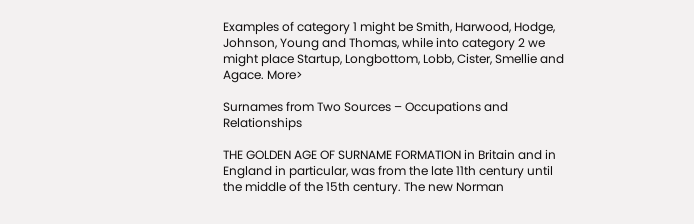Examples of category 1 might be Smith, Harwood, Hodge, Johnson, Young and Thomas, while into category 2 we might place Startup, Longbottom, Lobb, Cister, Smellie and Agace. More>

Surnames from Two Sources – Occupations and Relationships

THE GOLDEN AGE OF SURNAME FORMATION in Britain and in England in particular, was from the late 11th century until the middle of the 15th century. The new Norman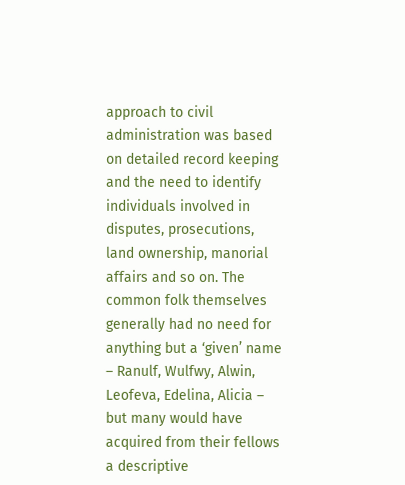approach to civil administration was based on detailed record keeping and the need to identify individuals involved in disputes, prosecutions, land ownership, manorial affairs and so on. The common folk themselves generally had no need for anything but a ‘given’ name – Ranulf, Wulfwy, Alwin, Leofeva, Edelina, Alicia – but many would have acquired from their fellows a descriptive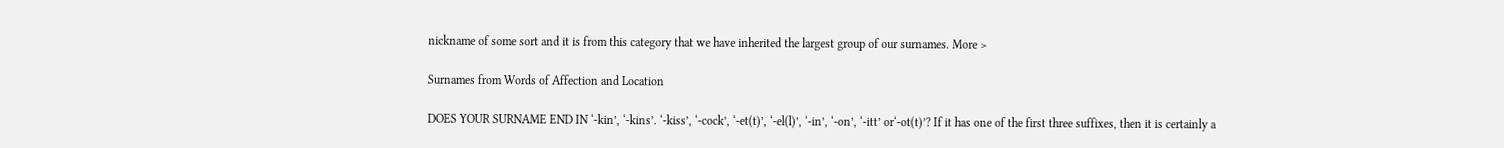nickname of some sort and it is from this category that we have inherited the largest group of our surnames. More >

Surnames from Words of Affection and Location

DOES YOUR SURNAME END IN ‘-kin’, ‘-kins’. ‘-kiss’, ‘-cock’, ‘-et(t)’, ‘-el(l)’, ‘-in’, ‘-on’, ‘-itt’ or‘-ot(t)’? If it has one of the first three suffixes, then it is certainly a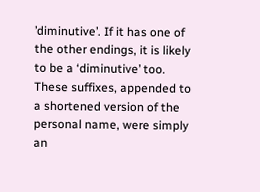’diminutive’. If it has one of the other endings, it is likely to be a ‘diminutive’ too. These suffixes, appended to a shortened version of the personal name, were simply an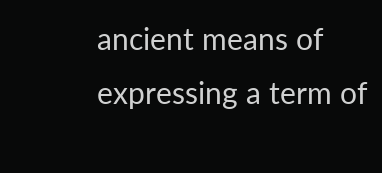ancient means of expressing a term of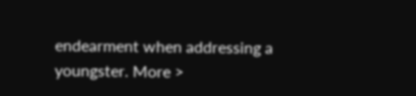endearment when addressing a youngster. More >